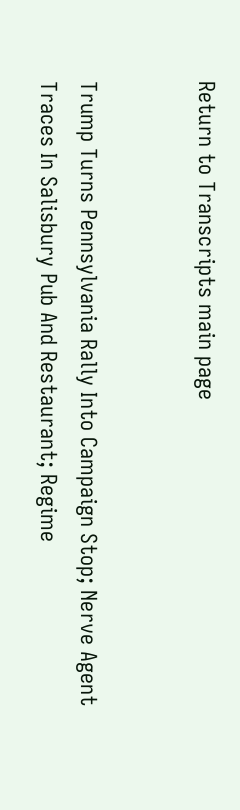Return to Transcripts main page


Trump Turns Pennsylvania Rally Into Campaign Stop; Nerve Agent Traces In Salisbury Pub And Restaurant; Regime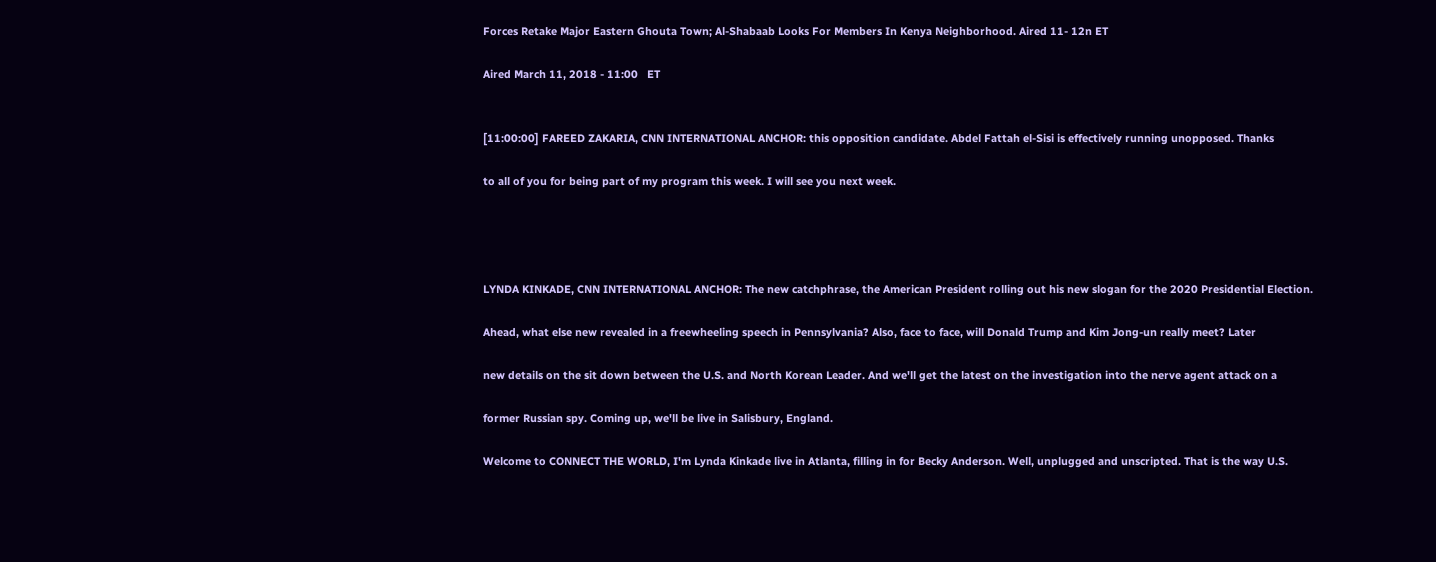Forces Retake Major Eastern Ghouta Town; Al-Shabaab Looks For Members In Kenya Neighborhood. Aired 11- 12n ET

Aired March 11, 2018 - 11:00   ET


[11:00:00] FAREED ZAKARIA, CNN INTERNATIONAL ANCHOR: this opposition candidate. Abdel Fattah el-Sisi is effectively running unopposed. Thanks

to all of you for being part of my program this week. I will see you next week.




LYNDA KINKADE, CNN INTERNATIONAL ANCHOR: The new catchphrase, the American President rolling out his new slogan for the 2020 Presidential Election.

Ahead, what else new revealed in a freewheeling speech in Pennsylvania? Also, face to face, will Donald Trump and Kim Jong-un really meet? Later

new details on the sit down between the U.S. and North Korean Leader. And we'll get the latest on the investigation into the nerve agent attack on a

former Russian spy. Coming up, we'll be live in Salisbury, England.

Welcome to CONNECT THE WORLD, I'm Lynda Kinkade live in Atlanta, filling in for Becky Anderson. Well, unplugged and unscripted. That is the way U.S.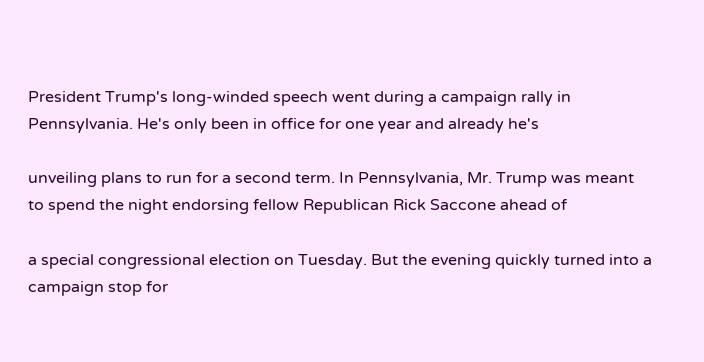President Trump's long-winded speech went during a campaign rally in Pennsylvania. He's only been in office for one year and already he's

unveiling plans to run for a second term. In Pennsylvania, Mr. Trump was meant to spend the night endorsing fellow Republican Rick Saccone ahead of

a special congressional election on Tuesday. But the evening quickly turned into a campaign stop for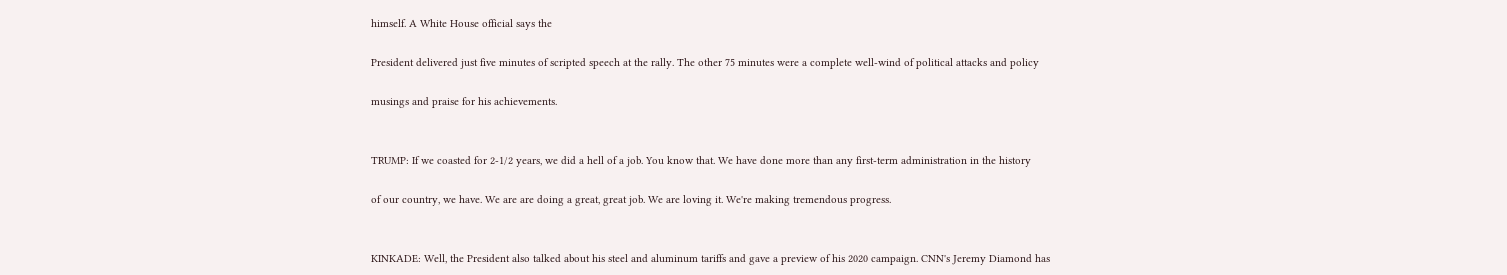himself. A White House official says the

President delivered just five minutes of scripted speech at the rally. The other 75 minutes were a complete well-wind of political attacks and policy

musings and praise for his achievements.


TRUMP: If we coasted for 2-1/2 years, we did a hell of a job. You know that. We have done more than any first-term administration in the history

of our country, we have. We are are doing a great, great job. We are loving it. We're making tremendous progress.


KINKADE: Well, the President also talked about his steel and aluminum tariffs and gave a preview of his 2020 campaign. CNN's Jeremy Diamond has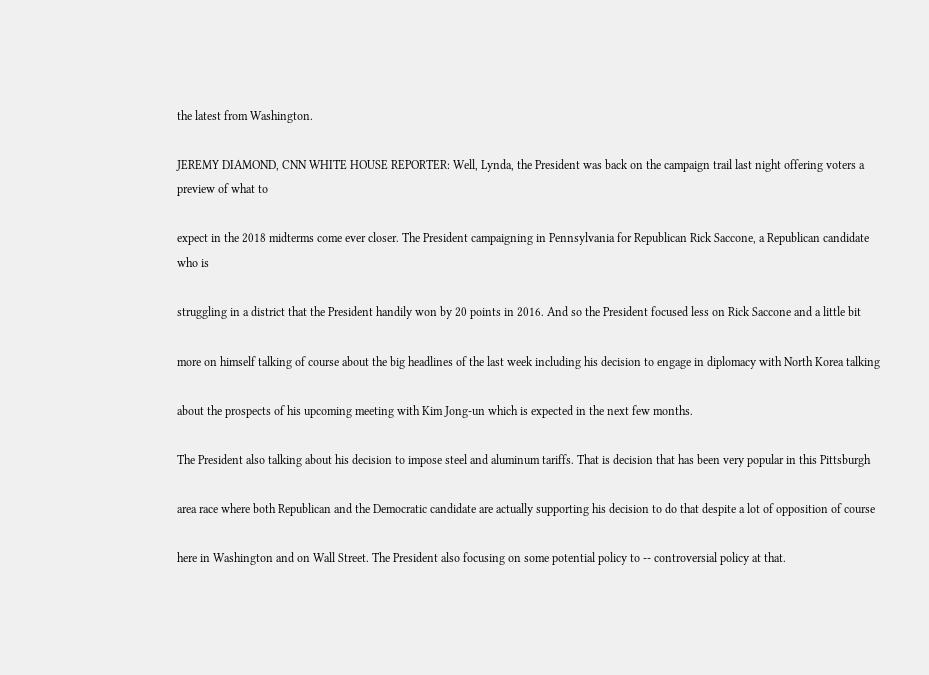the latest from Washington.

JEREMY DIAMOND, CNN WHITE HOUSE REPORTER: Well, Lynda, the President was back on the campaign trail last night offering voters a preview of what to

expect in the 2018 midterms come ever closer. The President campaigning in Pennsylvania for Republican Rick Saccone, a Republican candidate who is

struggling in a district that the President handily won by 20 points in 2016. And so the President focused less on Rick Saccone and a little bit

more on himself talking of course about the big headlines of the last week including his decision to engage in diplomacy with North Korea talking

about the prospects of his upcoming meeting with Kim Jong-un which is expected in the next few months.

The President also talking about his decision to impose steel and aluminum tariffs. That is decision that has been very popular in this Pittsburgh

area race where both Republican and the Democratic candidate are actually supporting his decision to do that despite a lot of opposition of course

here in Washington and on Wall Street. The President also focusing on some potential policy to -- controversial policy at that.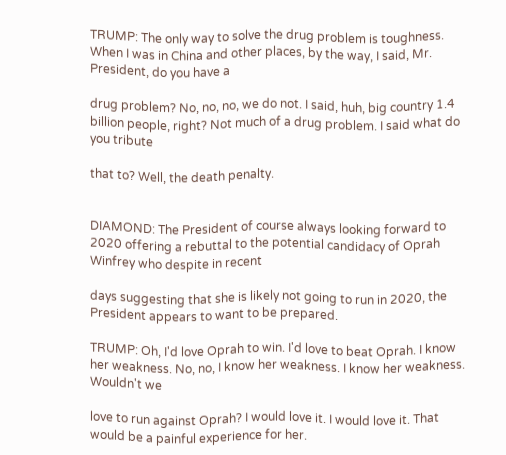TRUMP: The only way to solve the drug problem is toughness. When I was in China and other places, by the way, I said, Mr. President, do you have a

drug problem? No, no, no, we do not. I said, huh, big country 1.4 billion people, right? Not much of a drug problem. I said what do you tribute

that to? Well, the death penalty.


DIAMOND: The President of course always looking forward to 2020 offering a rebuttal to the potential candidacy of Oprah Winfrey who despite in recent

days suggesting that she is likely not going to run in 2020, the President appears to want to be prepared.

TRUMP: Oh, I'd love Oprah to win. I'd love to beat Oprah. I know her weakness. No, no, I know her weakness. I know her weakness. Wouldn't we

love to run against Oprah? I would love it. I would love it. That would be a painful experience for her.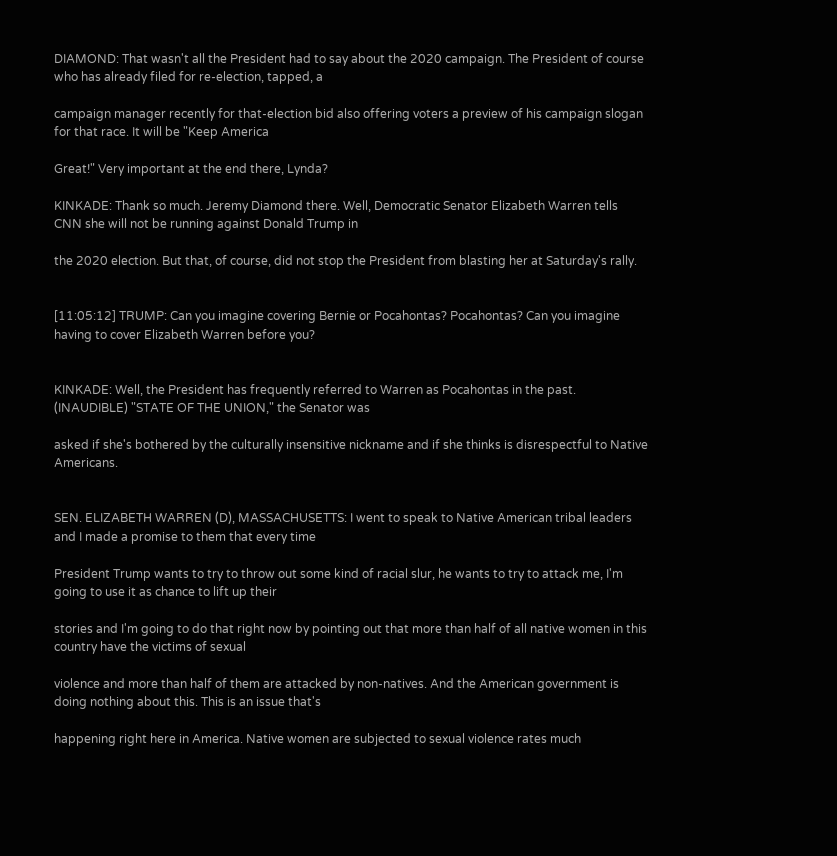DIAMOND: That wasn't all the President had to say about the 2020 campaign. The President of course who has already filed for re-election, tapped, a

campaign manager recently for that-election bid also offering voters a preview of his campaign slogan for that race. It will be "Keep America

Great!" Very important at the end there, Lynda?

KINKADE: Thank so much. Jeremy Diamond there. Well, Democratic Senator Elizabeth Warren tells CNN she will not be running against Donald Trump in

the 2020 election. But that, of course, did not stop the President from blasting her at Saturday's rally.


[11:05:12] TRUMP: Can you imagine covering Bernie or Pocahontas? Pocahontas? Can you imagine having to cover Elizabeth Warren before you?


KINKADE: Well, the President has frequently referred to Warren as Pocahontas in the past. (INAUDIBLE) "STATE OF THE UNION," the Senator was

asked if she's bothered by the culturally insensitive nickname and if she thinks is disrespectful to Native Americans.


SEN. ELIZABETH WARREN (D), MASSACHUSETTS: I went to speak to Native American tribal leaders and I made a promise to them that every time

President Trump wants to try to throw out some kind of racial slur, he wants to try to attack me, I'm going to use it as chance to lift up their

stories and I'm going to do that right now by pointing out that more than half of all native women in this country have the victims of sexual

violence and more than half of them are attacked by non-natives. And the American government is doing nothing about this. This is an issue that's

happening right here in America. Native women are subjected to sexual violence rates much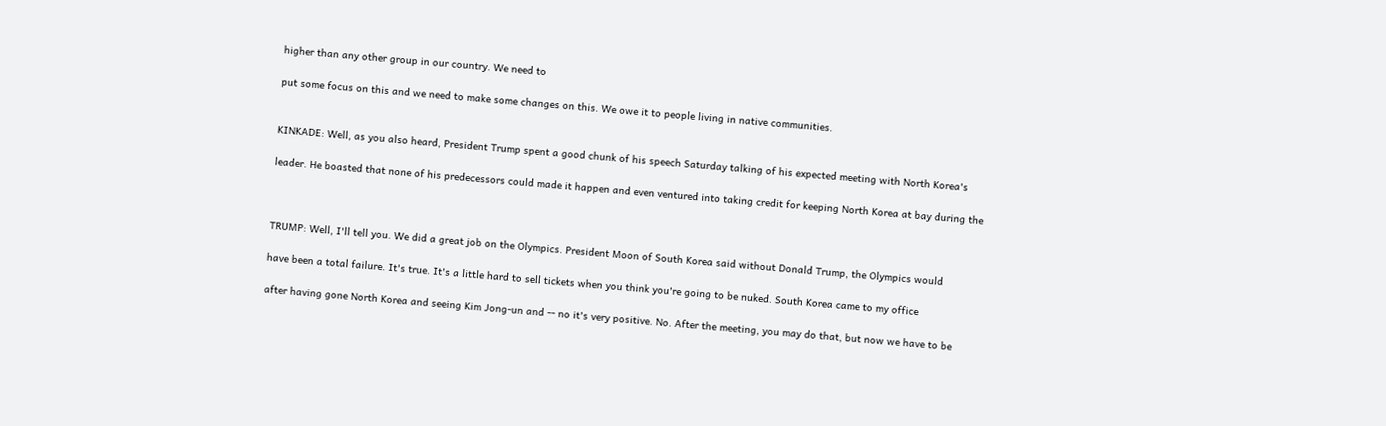higher than any other group in our country. We need to

put some focus on this and we need to make some changes on this. We owe it to people living in native communities.


KINKADE: Well, as you also heard, President Trump spent a good chunk of his speech Saturday talking of his expected meeting with North Korea's

leader. He boasted that none of his predecessors could made it happen and even ventured into taking credit for keeping North Korea at bay during the



TRUMP: Well, I'll tell you. We did a great job on the Olympics. President Moon of South Korea said without Donald Trump, the Olympics would

have been a total failure. It's true. It's a little hard to sell tickets when you think you're going to be nuked. South Korea came to my office

after having gone North Korea and seeing Kim Jong-un and -- no it's very positive. No. After the meeting, you may do that, but now we have to be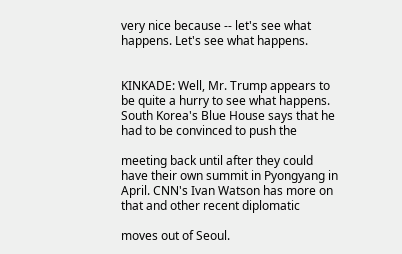very nice because -- let's see what happens. Let's see what happens.


KINKADE: Well, Mr. Trump appears to be quite a hurry to see what happens. South Korea's Blue House says that he had to be convinced to push the

meeting back until after they could have their own summit in Pyongyang in April. CNN's Ivan Watson has more on that and other recent diplomatic

moves out of Seoul.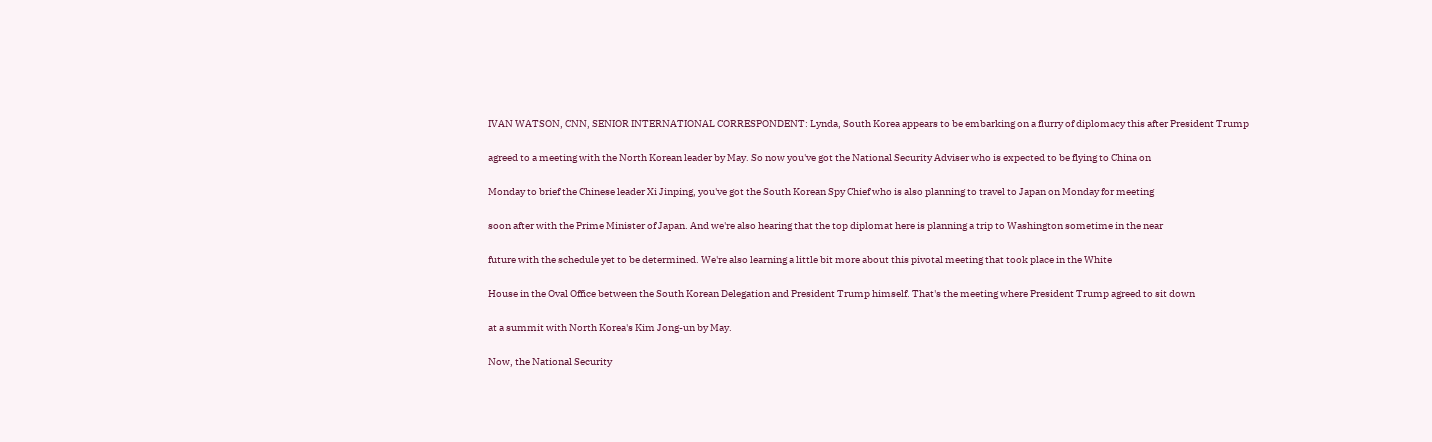IVAN WATSON, CNN, SENIOR INTERNATIONAL CORRESPONDENT: Lynda, South Korea appears to be embarking on a flurry of diplomacy this after President Trump

agreed to a meeting with the North Korean leader by May. So now you've got the National Security Adviser who is expected to be flying to China on

Monday to brief the Chinese leader Xi Jinping, you've got the South Korean Spy Chief who is also planning to travel to Japan on Monday for meeting

soon after with the Prime Minister of Japan. And we're also hearing that the top diplomat here is planning a trip to Washington sometime in the near

future with the schedule yet to be determined. We're also learning a little bit more about this pivotal meeting that took place in the White

House in the Oval Office between the South Korean Delegation and President Trump himself. That's the meeting where President Trump agreed to sit down

at a summit with North Korea's Kim Jong-un by May.

Now, the National Security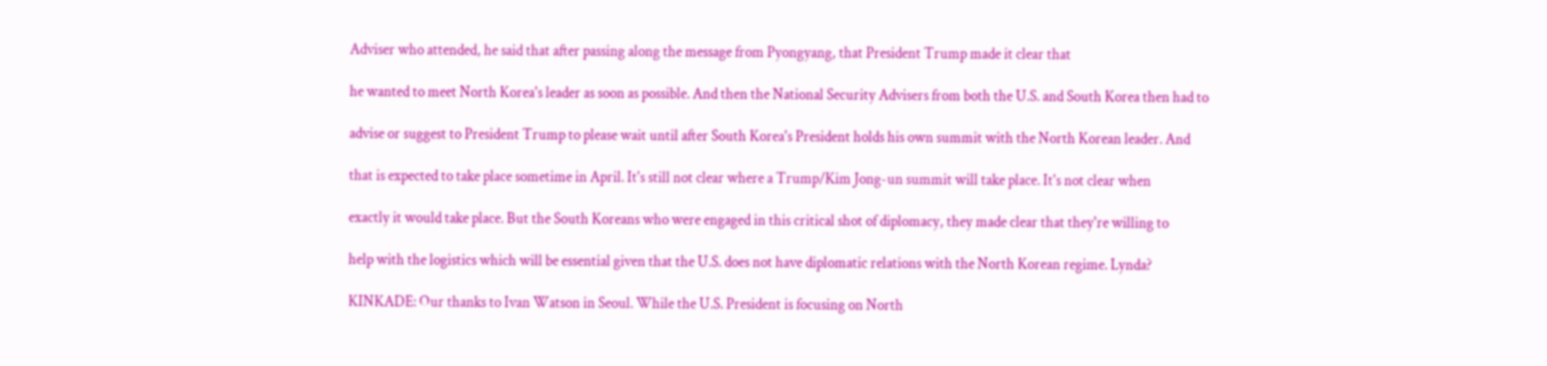Adviser who attended, he said that after passing along the message from Pyongyang, that President Trump made it clear that

he wanted to meet North Korea's leader as soon as possible. And then the National Security Advisers from both the U.S. and South Korea then had to

advise or suggest to President Trump to please wait until after South Korea's President holds his own summit with the North Korean leader. And

that is expected to take place sometime in April. It's still not clear where a Trump/Kim Jong-un summit will take place. It's not clear when

exactly it would take place. But the South Koreans who were engaged in this critical shot of diplomacy, they made clear that they're willing to

help with the logistics which will be essential given that the U.S. does not have diplomatic relations with the North Korean regime. Lynda?

KINKADE: Our thanks to Ivan Watson in Seoul. While the U.S. President is focusing on North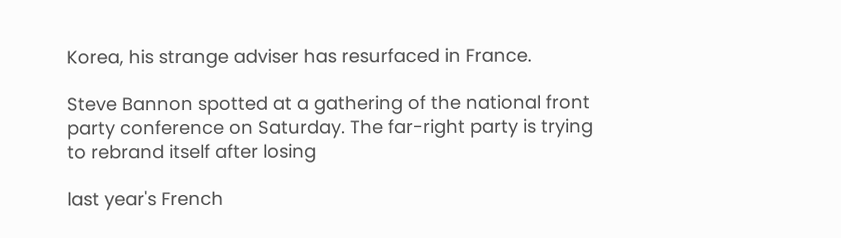Korea, his strange adviser has resurfaced in France.

Steve Bannon spotted at a gathering of the national front party conference on Saturday. The far-right party is trying to rebrand itself after losing

last year's French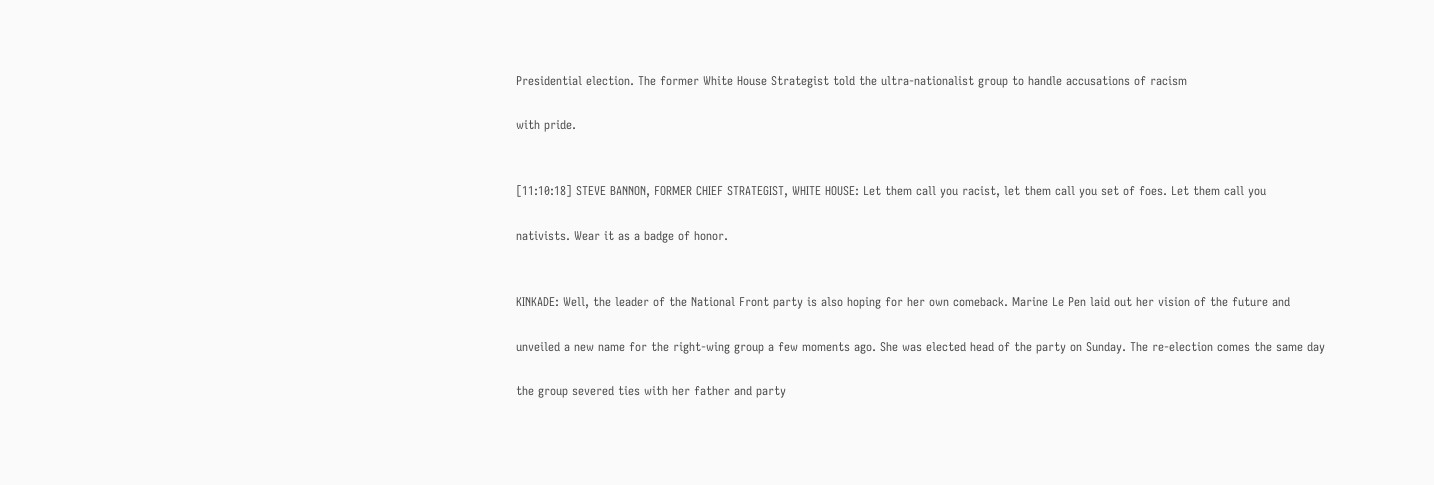Presidential election. The former White House Strategist told the ultra-nationalist group to handle accusations of racism

with pride.


[11:10:18] STEVE BANNON, FORMER CHIEF STRATEGIST, WHITE HOUSE: Let them call you racist, let them call you set of foes. Let them call you

nativists. Wear it as a badge of honor.


KINKADE: Well, the leader of the National Front party is also hoping for her own comeback. Marine Le Pen laid out her vision of the future and

unveiled a new name for the right-wing group a few moments ago. She was elected head of the party on Sunday. The re-election comes the same day

the group severed ties with her father and party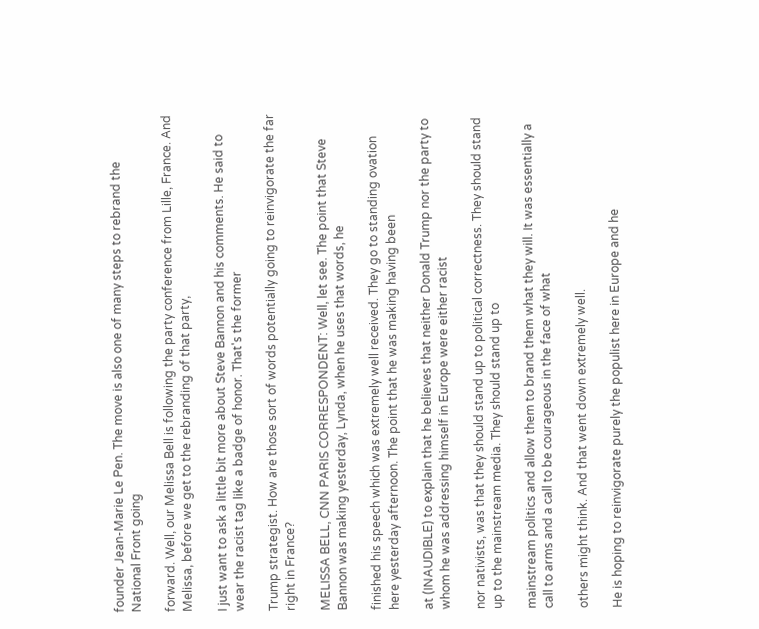founder Jean-Marie Le Pen. The move is also one of many steps to rebrand the National Front going

forward. Well, our Melissa Bell is following the party conference from Lille, France. And Melissa, before we get to the rebranding of that party,

I just want to ask a little bit more about Steve Bannon and his comments. He said to wear the racist tag like a badge of honor. That's the former

Trump strategist. How are those sort of words potentially going to reinvigorate the far right in France?

MELISSA BELL, CNN PARIS CORRESPONDENT: Well, let see. The point that Steve Bannon was making yesterday, Lynda, when he uses that words, he

finished his speech which was extremely well received. They go to standing ovation here yesterday afternoon. The point that he was making having been

at (INAUDIBLE) to explain that he believes that neither Donald Trump nor the party to whom he was addressing himself in Europe were either racist

nor nativists, was that they should stand up to political correctness. They should stand up to the mainstream media. They should stand up to

mainstream politics and allow them to brand them what they will. It was essentially a call to arms and a call to be courageous in the face of what

others might think. And that went down extremely well.

He is hoping to reinvigorate purely the populist here in Europe and he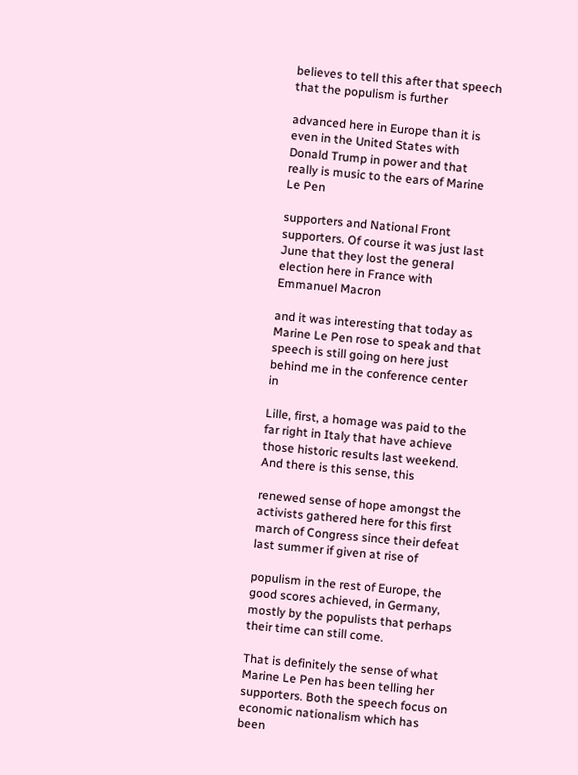believes to tell this after that speech that the populism is further

advanced here in Europe than it is even in the United States with Donald Trump in power and that really is music to the ears of Marine Le Pen

supporters and National Front supporters. Of course it was just last June that they lost the general election here in France with Emmanuel Macron

and it was interesting that today as Marine Le Pen rose to speak and that speech is still going on here just behind me in the conference center in

Lille, first, a homage was paid to the far right in Italy that have achieve those historic results last weekend. And there is this sense, this

renewed sense of hope amongst the activists gathered here for this first march of Congress since their defeat last summer if given at rise of

populism in the rest of Europe, the good scores achieved, in Germany, mostly by the populists that perhaps their time can still come.

That is definitely the sense of what Marine Le Pen has been telling her supporters. Both the speech focus on economic nationalism which has been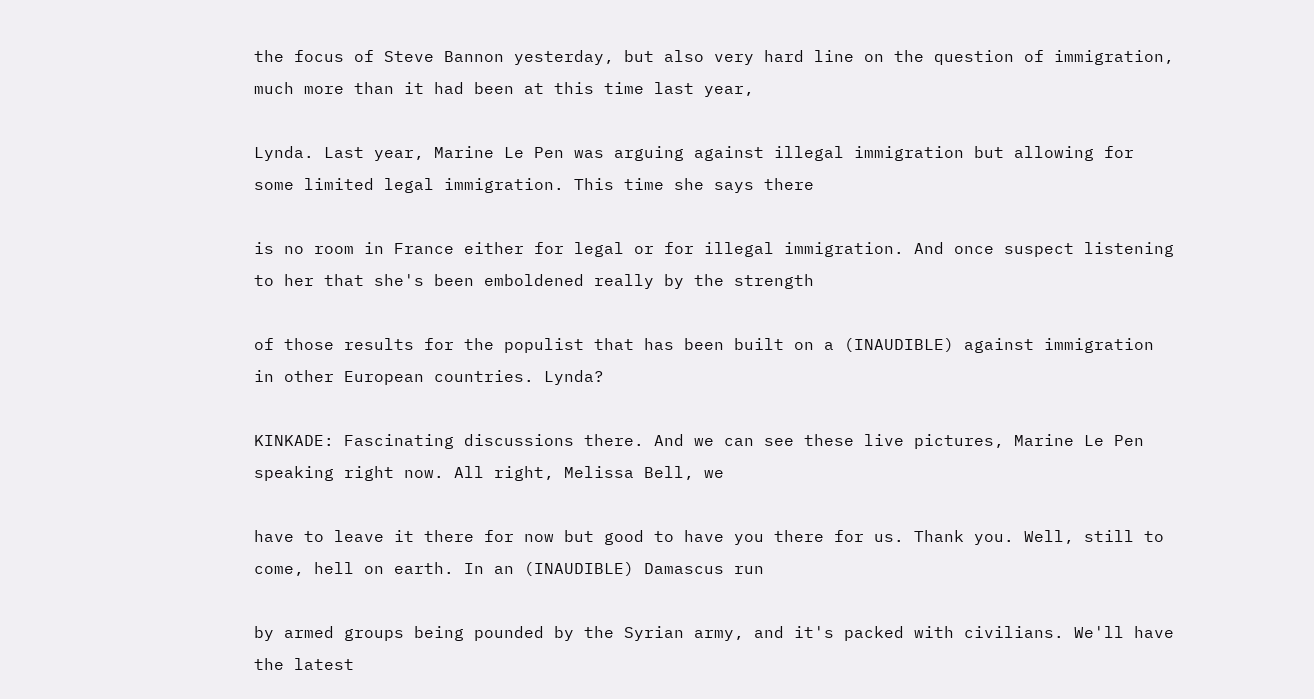the focus of Steve Bannon yesterday, but also very hard line on the question of immigration, much more than it had been at this time last year,

Lynda. Last year, Marine Le Pen was arguing against illegal immigration but allowing for some limited legal immigration. This time she says there

is no room in France either for legal or for illegal immigration. And once suspect listening to her that she's been emboldened really by the strength

of those results for the populist that has been built on a (INAUDIBLE) against immigration in other European countries. Lynda?

KINKADE: Fascinating discussions there. And we can see these live pictures, Marine Le Pen speaking right now. All right, Melissa Bell, we

have to leave it there for now but good to have you there for us. Thank you. Well, still to come, hell on earth. In an (INAUDIBLE) Damascus run

by armed groups being pounded by the Syrian army, and it's packed with civilians. We'll have the latest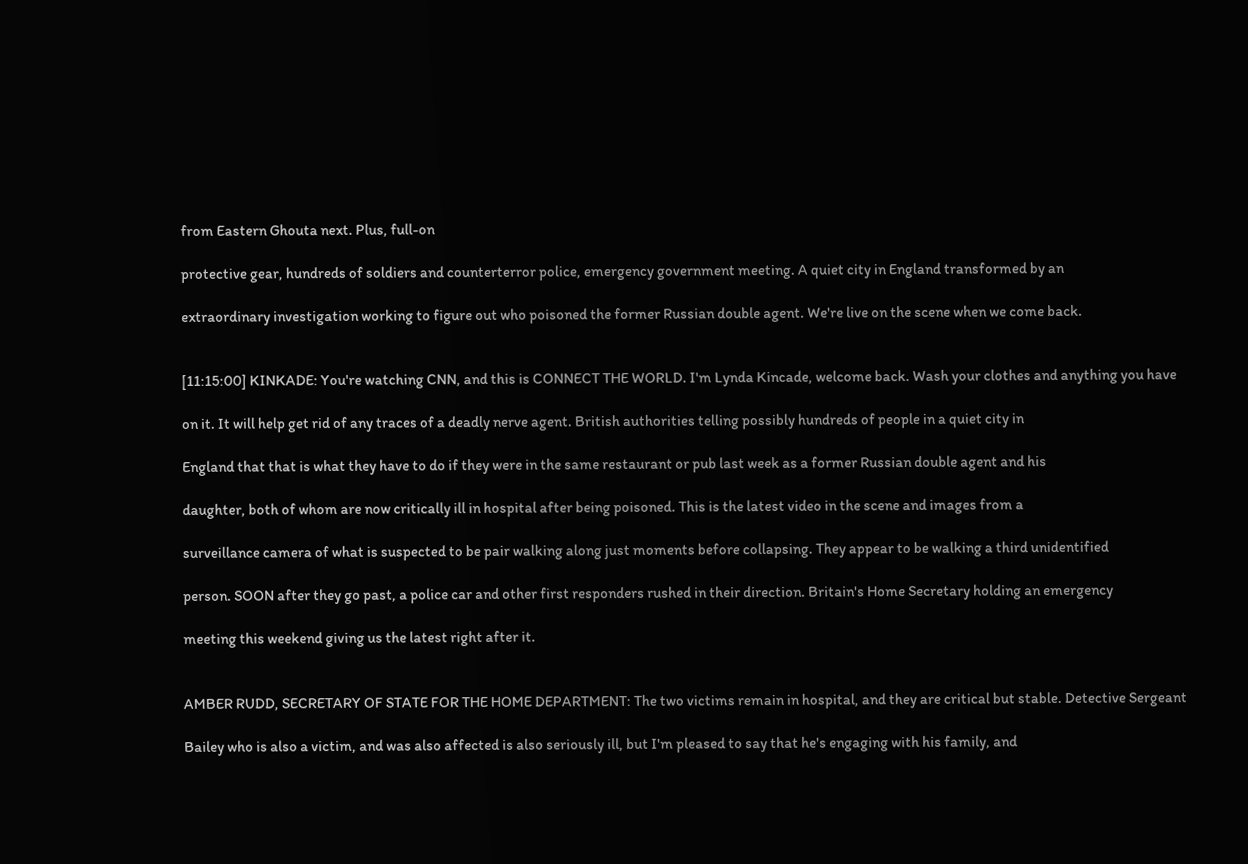from Eastern Ghouta next. Plus, full-on

protective gear, hundreds of soldiers and counterterror police, emergency government meeting. A quiet city in England transformed by an

extraordinary investigation working to figure out who poisoned the former Russian double agent. We're live on the scene when we come back.


[11:15:00] KINKADE: You're watching CNN, and this is CONNECT THE WORLD. I'm Lynda Kincade, welcome back. Wash your clothes and anything you have

on it. It will help get rid of any traces of a deadly nerve agent. British authorities telling possibly hundreds of people in a quiet city in

England that that is what they have to do if they were in the same restaurant or pub last week as a former Russian double agent and his

daughter, both of whom are now critically ill in hospital after being poisoned. This is the latest video in the scene and images from a

surveillance camera of what is suspected to be pair walking along just moments before collapsing. They appear to be walking a third unidentified

person. SOON after they go past, a police car and other first responders rushed in their direction. Britain's Home Secretary holding an emergency

meeting this weekend giving us the latest right after it.


AMBER RUDD, SECRETARY OF STATE FOR THE HOME DEPARTMENT: The two victims remain in hospital, and they are critical but stable. Detective Sergeant

Bailey who is also a victim, and was also affected is also seriously ill, but I'm pleased to say that he's engaging with his family, and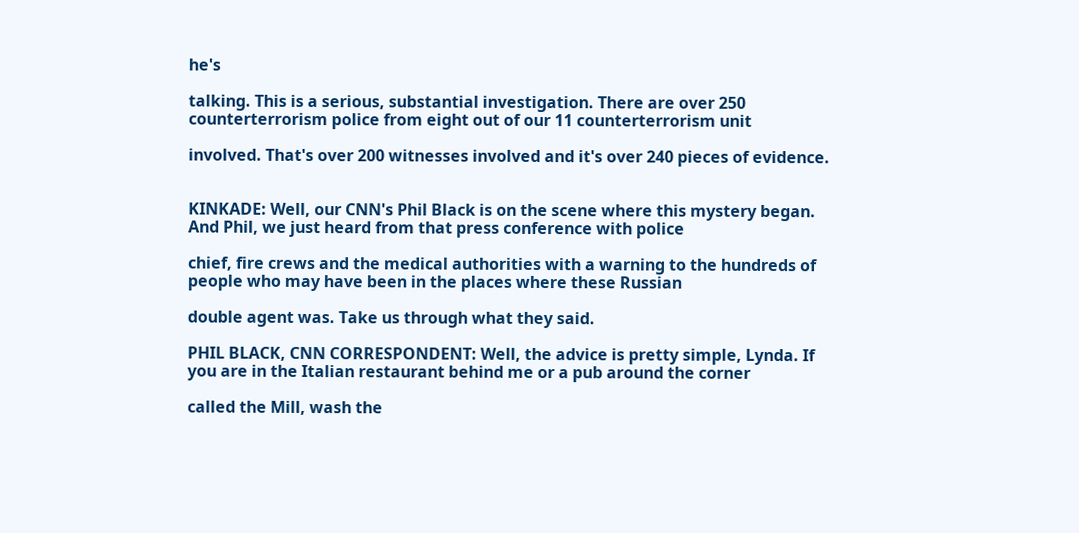he's

talking. This is a serious, substantial investigation. There are over 250 counterterrorism police from eight out of our 11 counterterrorism unit

involved. That's over 200 witnesses involved and it's over 240 pieces of evidence.


KINKADE: Well, our CNN's Phil Black is on the scene where this mystery began. And Phil, we just heard from that press conference with police

chief, fire crews and the medical authorities with a warning to the hundreds of people who may have been in the places where these Russian

double agent was. Take us through what they said.

PHIL BLACK, CNN CORRESPONDENT: Well, the advice is pretty simple, Lynda. If you are in the Italian restaurant behind me or a pub around the corner

called the Mill, wash the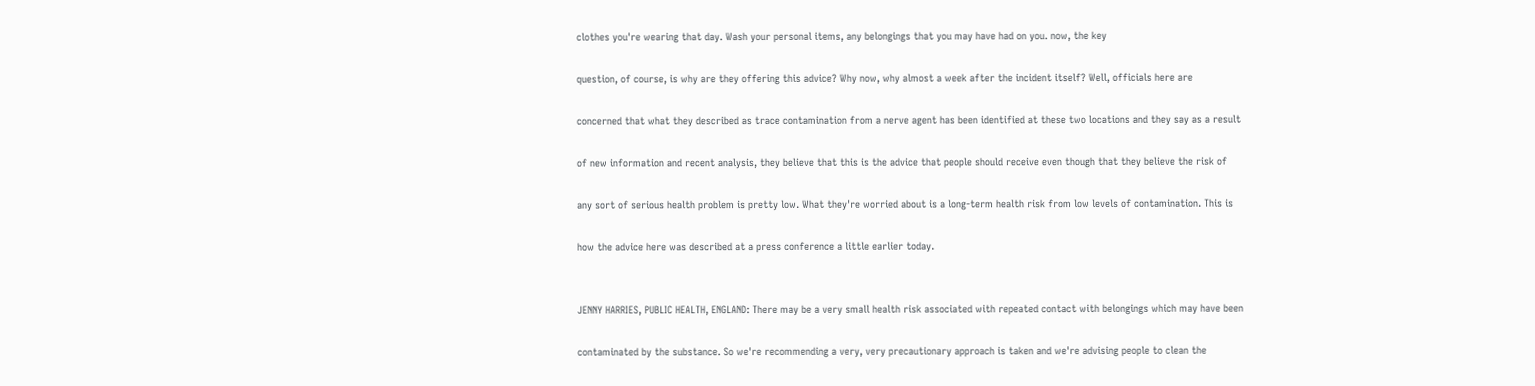clothes you're wearing that day. Wash your personal items, any belongings that you may have had on you. now, the key

question, of course, is why are they offering this advice? Why now, why almost a week after the incident itself? Well, officials here are

concerned that what they described as trace contamination from a nerve agent has been identified at these two locations and they say as a result

of new information and recent analysis, they believe that this is the advice that people should receive even though that they believe the risk of

any sort of serious health problem is pretty low. What they're worried about is a long-term health risk from low levels of contamination. This is

how the advice here was described at a press conference a little earlier today.


JENNY HARRIES, PUBLIC HEALTH, ENGLAND: There may be a very small health risk associated with repeated contact with belongings which may have been

contaminated by the substance. So we're recommending a very, very precautionary approach is taken and we're advising people to clean the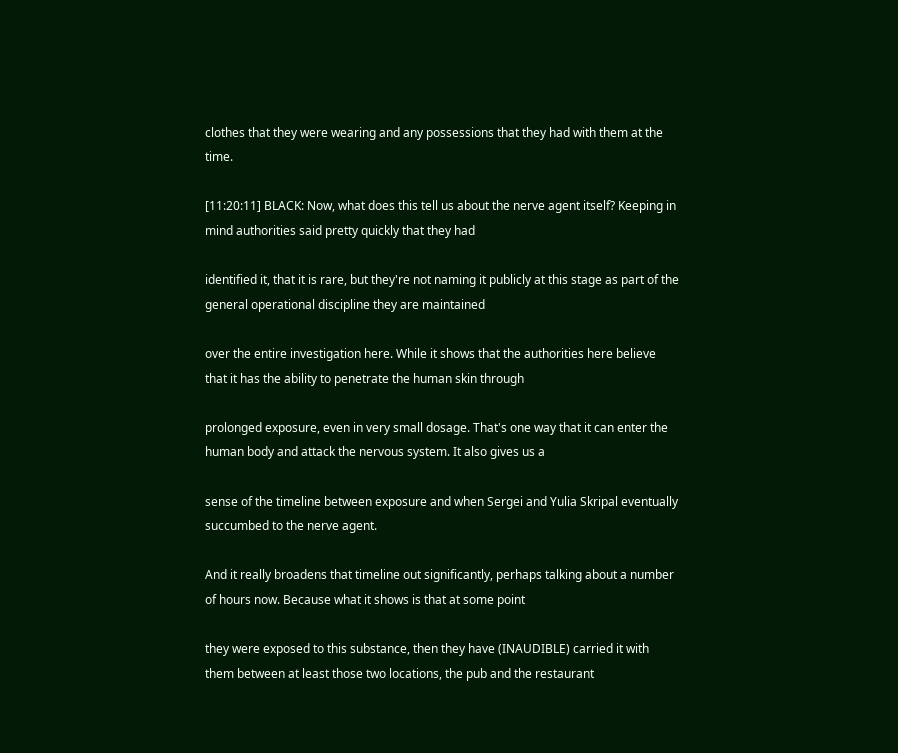clothes that they were wearing and any possessions that they had with them at the time.

[11:20:11] BLACK: Now, what does this tell us about the nerve agent itself? Keeping in mind authorities said pretty quickly that they had

identified it, that it is rare, but they're not naming it publicly at this stage as part of the general operational discipline they are maintained

over the entire investigation here. While it shows that the authorities here believe that it has the ability to penetrate the human skin through

prolonged exposure, even in very small dosage. That's one way that it can enter the human body and attack the nervous system. It also gives us a

sense of the timeline between exposure and when Sergei and Yulia Skripal eventually succumbed to the nerve agent.

And it really broadens that timeline out significantly, perhaps talking about a number of hours now. Because what it shows is that at some point

they were exposed to this substance, then they have (INAUDIBLE) carried it with them between at least those two locations, the pub and the restaurant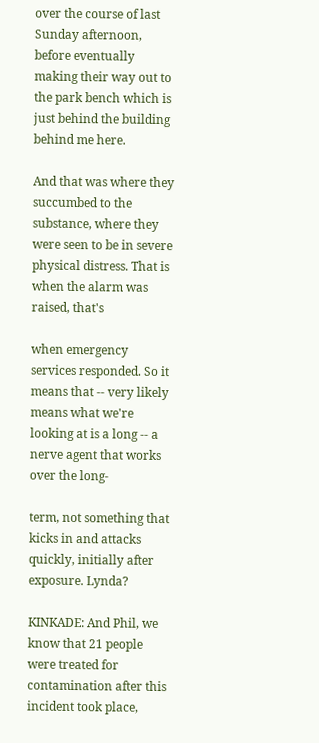over the course of last Sunday afternoon, before eventually making their way out to the park bench which is just behind the building behind me here.

And that was where they succumbed to the substance, where they were seen to be in severe physical distress. That is when the alarm was raised, that's

when emergency services responded. So it means that -- very likely means what we're looking at is a long -- a nerve agent that works over the long-

term, not something that kicks in and attacks quickly, initially after exposure. Lynda?

KINKADE: And Phil, we know that 21 people were treated for contamination after this incident took place,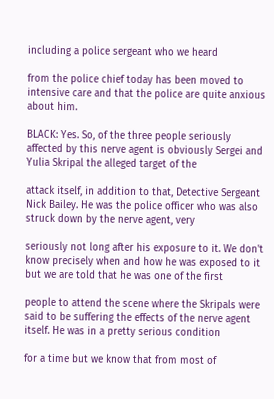including a police sergeant who we heard

from the police chief today has been moved to intensive care and that the police are quite anxious about him.

BLACK: Yes. So, of the three people seriously affected by this nerve agent is obviously Sergei and Yulia Skripal the alleged target of the

attack itself, in addition to that, Detective Sergeant Nick Bailey. He was the police officer who was also struck down by the nerve agent, very

seriously not long after his exposure to it. We don't know precisely when and how he was exposed to it but we are told that he was one of the first

people to attend the scene where the Skripals were said to be suffering the effects of the nerve agent itself. He was in a pretty serious condition

for a time but we know that from most of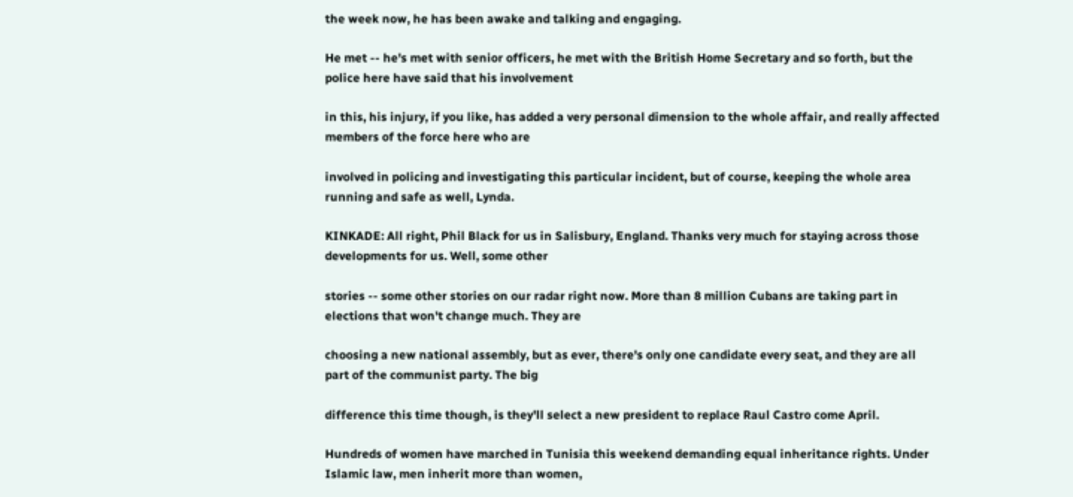the week now, he has been awake and talking and engaging.

He met -- he's met with senior officers, he met with the British Home Secretary and so forth, but the police here have said that his involvement

in this, his injury, if you like, has added a very personal dimension to the whole affair, and really affected members of the force here who are

involved in policing and investigating this particular incident, but of course, keeping the whole area running and safe as well, Lynda.

KINKADE: All right, Phil Black for us in Salisbury, England. Thanks very much for staying across those developments for us. Well, some other

stories -- some other stories on our radar right now. More than 8 million Cubans are taking part in elections that won't change much. They are

choosing a new national assembly, but as ever, there's only one candidate every seat, and they are all part of the communist party. The big

difference this time though, is they'll select a new president to replace Raul Castro come April.

Hundreds of women have marched in Tunisia this weekend demanding equal inheritance rights. Under Islamic law, men inherit more than women,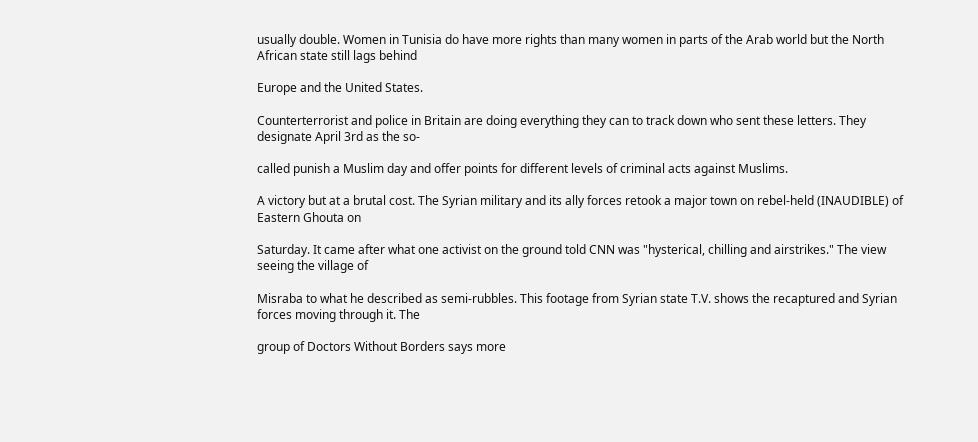usually double. Women in Tunisia do have more rights than many women in parts of the Arab world but the North African state still lags behind

Europe and the United States.

Counterterrorist and police in Britain are doing everything they can to track down who sent these letters. They designate April 3rd as the so-

called punish a Muslim day and offer points for different levels of criminal acts against Muslims.

A victory but at a brutal cost. The Syrian military and its ally forces retook a major town on rebel-held (INAUDIBLE) of Eastern Ghouta on

Saturday. It came after what one activist on the ground told CNN was "hysterical, chilling and airstrikes." The view seeing the village of

Misraba to what he described as semi-rubbles. This footage from Syrian state T.V. shows the recaptured and Syrian forces moving through it. The

group of Doctors Without Borders says more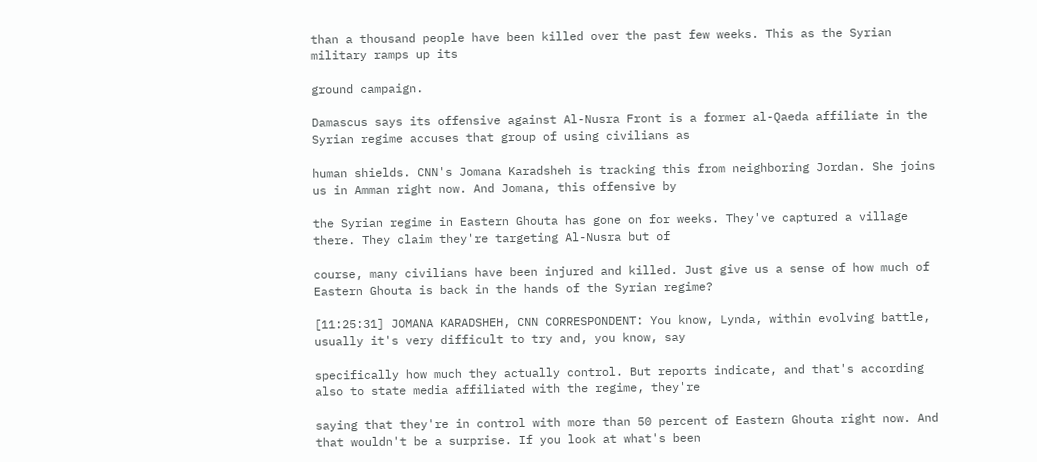than a thousand people have been killed over the past few weeks. This as the Syrian military ramps up its

ground campaign.

Damascus says its offensive against Al-Nusra Front is a former al-Qaeda affiliate in the Syrian regime accuses that group of using civilians as

human shields. CNN's Jomana Karadsheh is tracking this from neighboring Jordan. She joins us in Amman right now. And Jomana, this offensive by

the Syrian regime in Eastern Ghouta has gone on for weeks. They've captured a village there. They claim they're targeting Al-Nusra but of

course, many civilians have been injured and killed. Just give us a sense of how much of Eastern Ghouta is back in the hands of the Syrian regime?

[11:25:31] JOMANA KARADSHEH, CNN CORRESPONDENT: You know, Lynda, within evolving battle, usually it's very difficult to try and, you know, say

specifically how much they actually control. But reports indicate, and that's according also to state media affiliated with the regime, they're

saying that they're in control with more than 50 percent of Eastern Ghouta right now. And that wouldn't be a surprise. If you look at what's been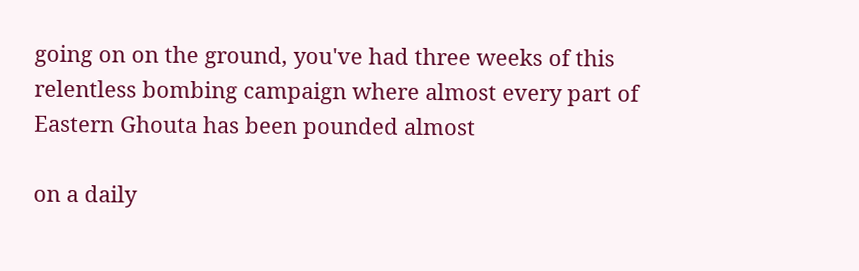going on on the ground, you've had three weeks of this relentless bombing campaign where almost every part of Eastern Ghouta has been pounded almost

on a daily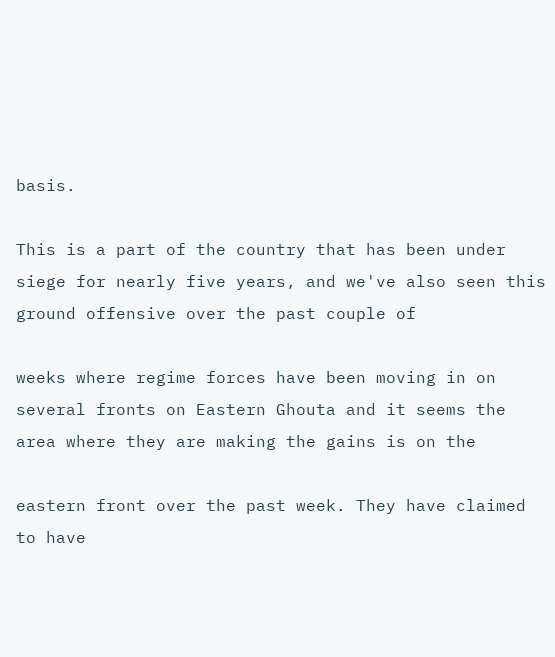basis.

This is a part of the country that has been under siege for nearly five years, and we've also seen this ground offensive over the past couple of

weeks where regime forces have been moving in on several fronts on Eastern Ghouta and it seems the area where they are making the gains is on the

eastern front over the past week. They have claimed to have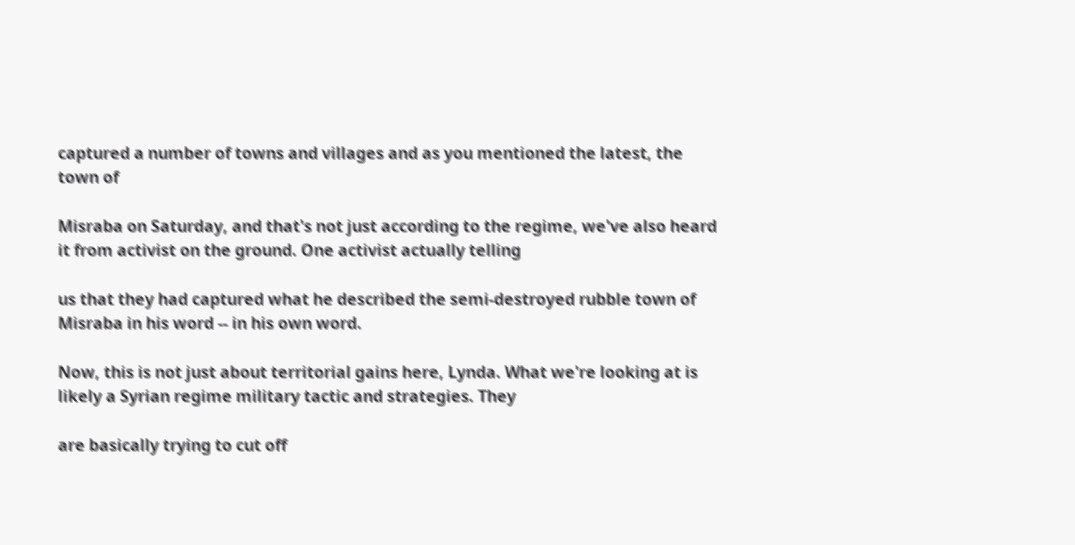captured a number of towns and villages and as you mentioned the latest, the town of

Misraba on Saturday, and that's not just according to the regime, we've also heard it from activist on the ground. One activist actually telling

us that they had captured what he described the semi-destroyed rubble town of Misraba in his word -- in his own word.

Now, this is not just about territorial gains here, Lynda. What we're looking at is likely a Syrian regime military tactic and strategies. They

are basically trying to cut off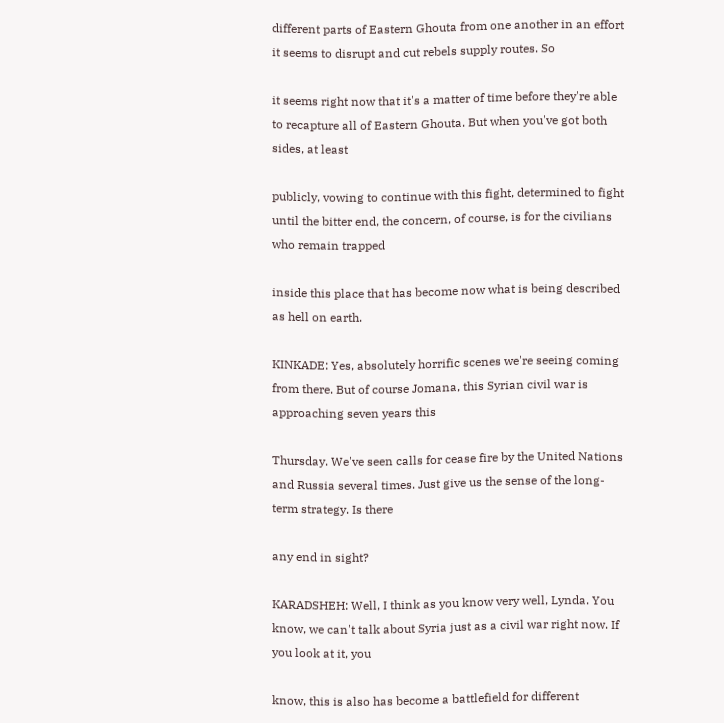different parts of Eastern Ghouta from one another in an effort it seems to disrupt and cut rebels supply routes. So

it seems right now that it's a matter of time before they're able to recapture all of Eastern Ghouta. But when you've got both sides, at least

publicly, vowing to continue with this fight, determined to fight until the bitter end, the concern, of course, is for the civilians who remain trapped

inside this place that has become now what is being described as hell on earth.

KINKADE: Yes, absolutely horrific scenes we're seeing coming from there. But of course Jomana, this Syrian civil war is approaching seven years this

Thursday. We've seen calls for cease fire by the United Nations and Russia several times. Just give us the sense of the long-term strategy. Is there

any end in sight?

KARADSHEH: Well, I think as you know very well, Lynda. You know, we can't talk about Syria just as a civil war right now. If you look at it, you

know, this is also has become a battlefield for different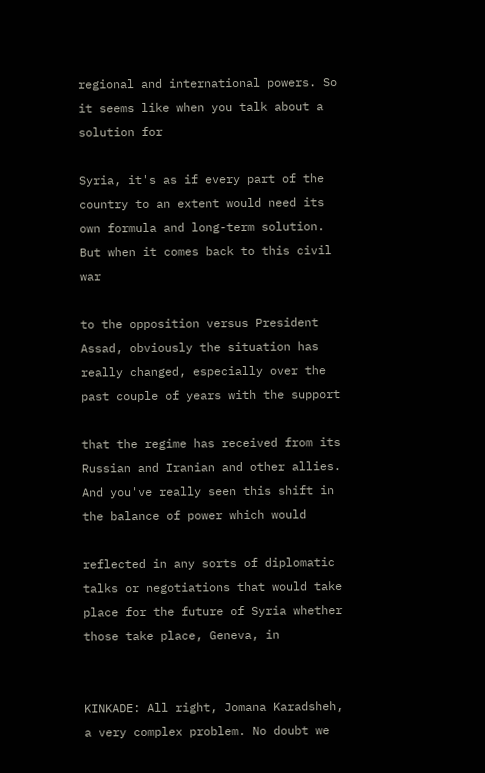regional and international powers. So it seems like when you talk about a solution for

Syria, it's as if every part of the country to an extent would need its own formula and long-term solution. But when it comes back to this civil war

to the opposition versus President Assad, obviously the situation has really changed, especially over the past couple of years with the support

that the regime has received from its Russian and Iranian and other allies. And you've really seen this shift in the balance of power which would

reflected in any sorts of diplomatic talks or negotiations that would take place for the future of Syria whether those take place, Geneva, in


KINKADE: All right, Jomana Karadsheh, a very complex problem. No doubt we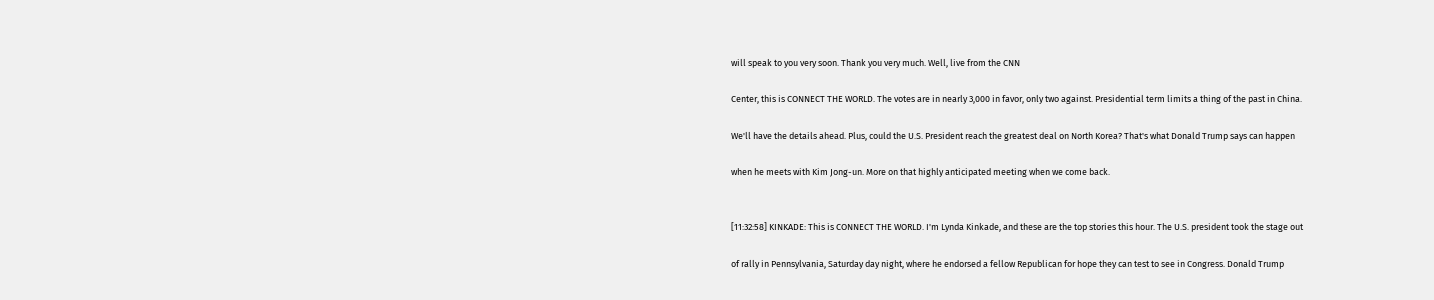will speak to you very soon. Thank you very much. Well, live from the CNN

Center, this is CONNECT THE WORLD. The votes are in nearly 3,000 in favor, only two against. Presidential term limits a thing of the past in China.

We'll have the details ahead. Plus, could the U.S. President reach the greatest deal on North Korea? That's what Donald Trump says can happen

when he meets with Kim Jong-un. More on that highly anticipated meeting when we come back.


[11:32:58] KINKADE: This is CONNECT THE WORLD. I'm Lynda Kinkade, and these are the top stories this hour. The U.S. president took the stage out

of rally in Pennsylvania, Saturday day night, where he endorsed a fellow Republican for hope they can test to see in Congress. Donald Trump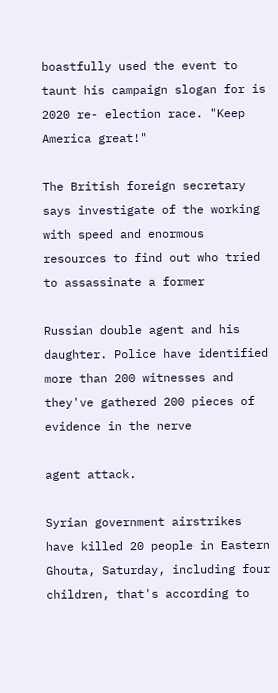boastfully used the event to taunt his campaign slogan for is 2020 re- election race. "Keep America great!"

The British foreign secretary says investigate of the working with speed and enormous resources to find out who tried to assassinate a former

Russian double agent and his daughter. Police have identified more than 200 witnesses and they've gathered 200 pieces of evidence in the nerve

agent attack.

Syrian government airstrikes have killed 20 people in Eastern Ghouta, Saturday, including four children, that's according to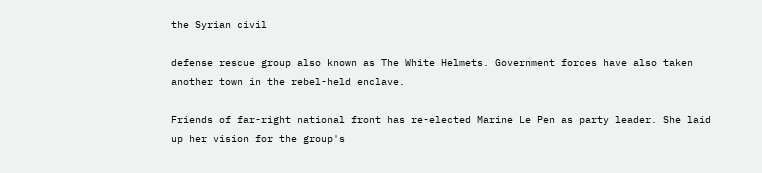the Syrian civil

defense rescue group also known as The White Helmets. Government forces have also taken another town in the rebel-held enclave.

Friends of far-right national front has re-elected Marine Le Pen as party leader. She laid up her vision for the group's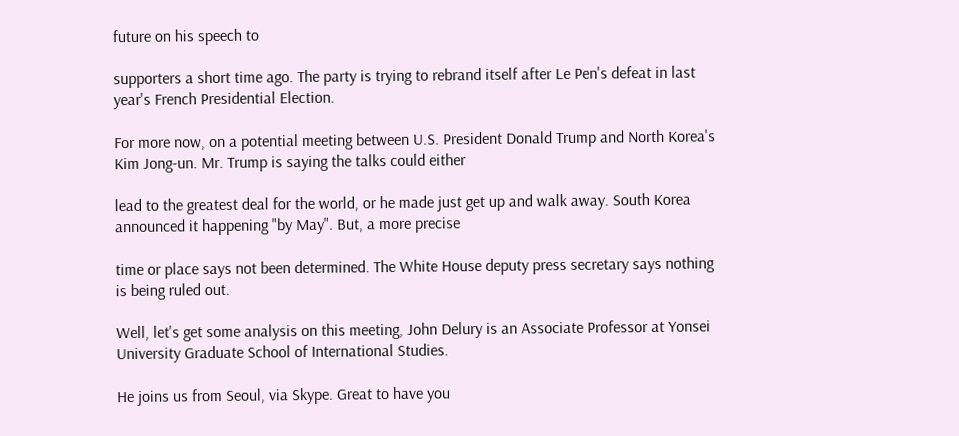future on his speech to

supporters a short time ago. The party is trying to rebrand itself after Le Pen's defeat in last year's French Presidential Election.

For more now, on a potential meeting between U.S. President Donald Trump and North Korea's Kim Jong-un. Mr. Trump is saying the talks could either

lead to the greatest deal for the world, or he made just get up and walk away. South Korea announced it happening "by May". But, a more precise

time or place says not been determined. The White House deputy press secretary says nothing is being ruled out.

Well, let's get some analysis on this meeting, John Delury is an Associate Professor at Yonsei University Graduate School of International Studies.

He joins us from Seoul, via Skype. Great to have you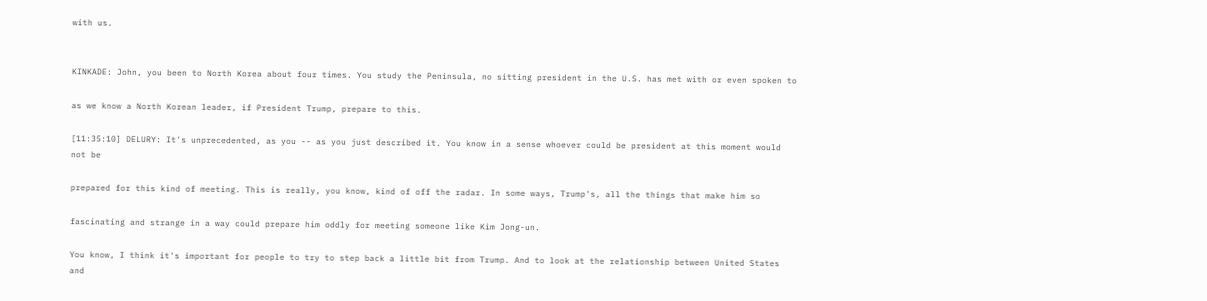with us.


KINKADE: John, you been to North Korea about four times. You study the Peninsula, no sitting president in the U.S. has met with or even spoken to

as we know a North Korean leader, if President Trump, prepare to this.

[11:35:10] DELURY: It's unprecedented, as you -- as you just described it. You know in a sense whoever could be president at this moment would not be

prepared for this kind of meeting. This is really, you know, kind of off the radar. In some ways, Trump's, all the things that make him so

fascinating and strange in a way could prepare him oddly for meeting someone like Kim Jong-un.

You know, I think it's important for people to try to step back a little bit from Trump. And to look at the relationship between United States and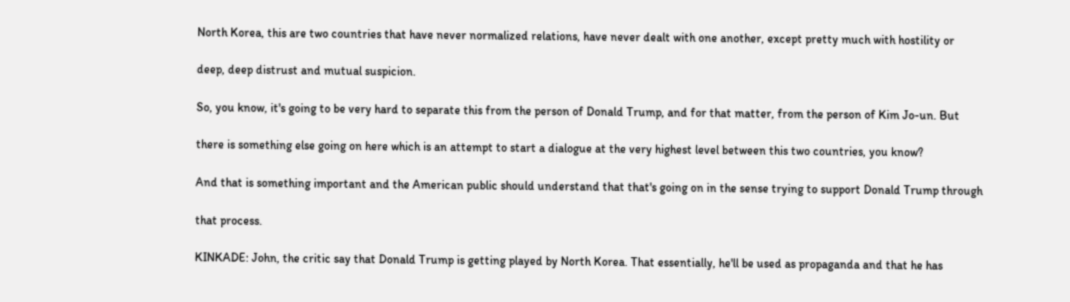North Korea, this are two countries that have never normalized relations, have never dealt with one another, except pretty much with hostility or

deep, deep distrust and mutual suspicion.

So, you know, it's going to be very hard to separate this from the person of Donald Trump, and for that matter, from the person of Kim Jo-un. But

there is something else going on here which is an attempt to start a dialogue at the very highest level between this two countries, you know?

And that is something important and the American public should understand that that's going on in the sense trying to support Donald Trump through

that process.

KINKADE: John, the critic say that Donald Trump is getting played by North Korea. That essentially, he'll be used as propaganda and that he has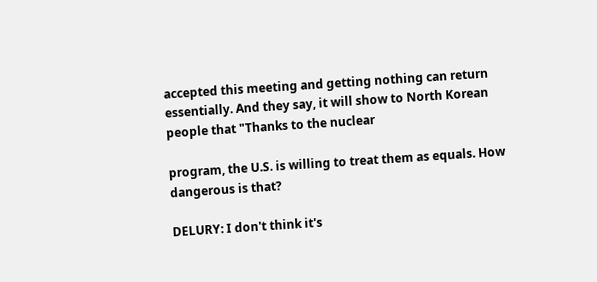accepted this meeting and getting nothing can return essentially. And they say, it will show to North Korean people that "Thanks to the nuclear

program, the U.S. is willing to treat them as equals. How dangerous is that?

DELURY: I don't think it's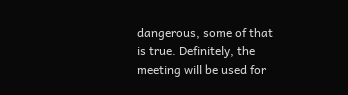dangerous, some of that is true. Definitely, the meeting will be used for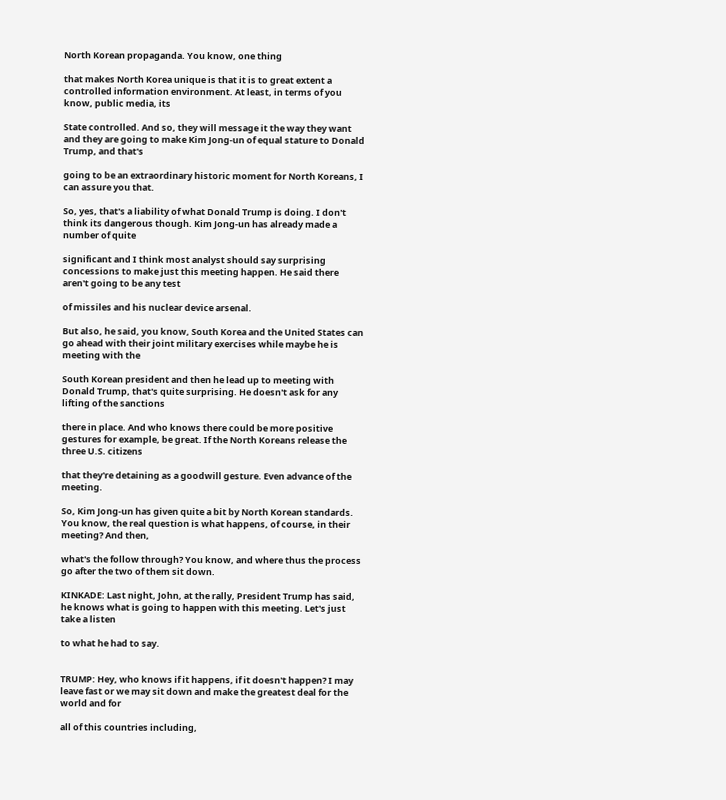North Korean propaganda. You know, one thing

that makes North Korea unique is that it is to great extent a controlled information environment. At least, in terms of you know, public media, its

State controlled. And so, they will message it the way they want and they are going to make Kim Jong-un of equal stature to Donald Trump, and that's

going to be an extraordinary historic moment for North Koreans, I can assure you that.

So, yes, that's a liability of what Donald Trump is doing. I don't think its dangerous though. Kim Jong-un has already made a number of quite

significant and I think most analyst should say surprising concessions to make just this meeting happen. He said there aren't going to be any test

of missiles and his nuclear device arsenal.

But also, he said, you know, South Korea and the United States can go ahead with their joint military exercises while maybe he is meeting with the

South Korean president and then he lead up to meeting with Donald Trump, that's quite surprising. He doesn't ask for any lifting of the sanctions

there in place. And who knows there could be more positive gestures for example, be great. If the North Koreans release the three U.S. citizens

that they're detaining as a goodwill gesture. Even advance of the meeting.

So, Kim Jong-un has given quite a bit by North Korean standards. You know, the real question is what happens, of course, in their meeting? And then,

what's the follow through? You know, and where thus the process go after the two of them sit down.

KINKADE: Last night, John, at the rally, President Trump has said, he knows what is going to happen with this meeting. Let's just take a listen

to what he had to say.


TRUMP: Hey, who knows if it happens, if it doesn't happen? I may leave fast or we may sit down and make the greatest deal for the world and for

all of this countries including,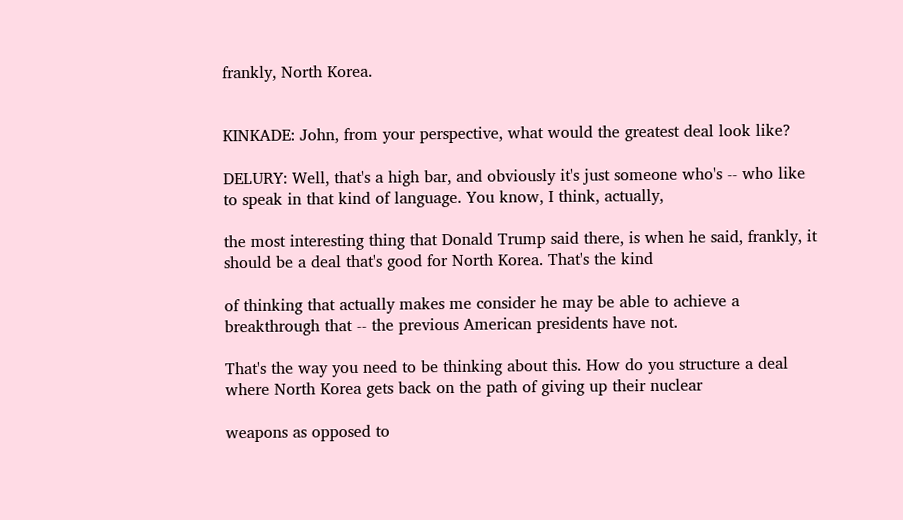frankly, North Korea.


KINKADE: John, from your perspective, what would the greatest deal look like?

DELURY: Well, that's a high bar, and obviously it's just someone who's -- who like to speak in that kind of language. You know, I think, actually,

the most interesting thing that Donald Trump said there, is when he said, frankly, it should be a deal that's good for North Korea. That's the kind

of thinking that actually makes me consider he may be able to achieve a breakthrough that -- the previous American presidents have not.

That's the way you need to be thinking about this. How do you structure a deal where North Korea gets back on the path of giving up their nuclear

weapons as opposed to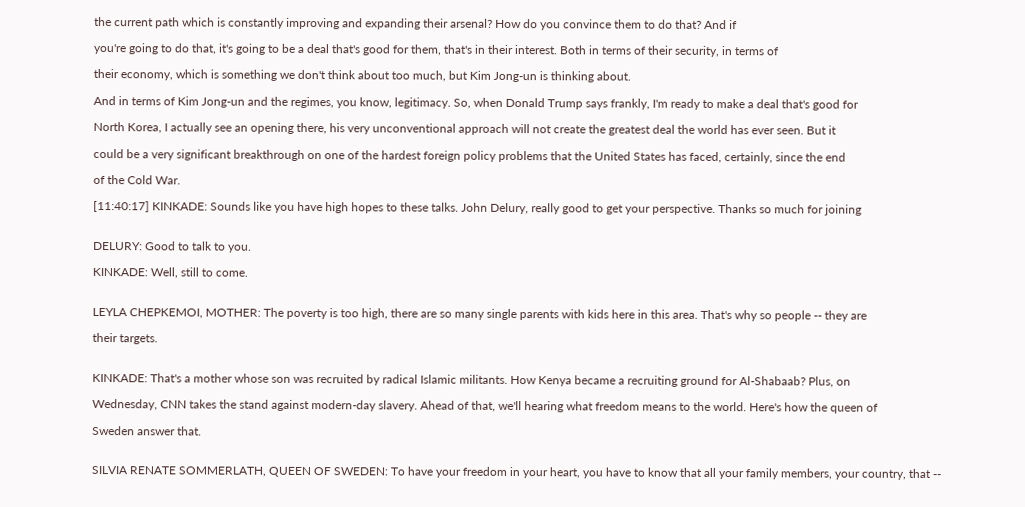the current path which is constantly improving and expanding their arsenal? How do you convince them to do that? And if

you're going to do that, it's going to be a deal that's good for them, that's in their interest. Both in terms of their security, in terms of

their economy, which is something we don't think about too much, but Kim Jong-un is thinking about.

And in terms of Kim Jong-un and the regimes, you know, legitimacy. So, when Donald Trump says frankly, I'm ready to make a deal that's good for

North Korea, I actually see an opening there, his very unconventional approach will not create the greatest deal the world has ever seen. But it

could be a very significant breakthrough on one of the hardest foreign policy problems that the United States has faced, certainly, since the end

of the Cold War.

[11:40:17] KINKADE: Sounds like you have high hopes to these talks. John Delury, really good to get your perspective. Thanks so much for joining


DELURY: Good to talk to you.

KINKADE: Well, still to come.


LEYLA CHEPKEMOI, MOTHER: The poverty is too high, there are so many single parents with kids here in this area. That's why so people -- they are

their targets.


KINKADE: That's a mother whose son was recruited by radical Islamic militants. How Kenya became a recruiting ground for Al-Shabaab? Plus, on

Wednesday, CNN takes the stand against modern-day slavery. Ahead of that, we'll hearing what freedom means to the world. Here's how the queen of

Sweden answer that.


SILVIA RENATE SOMMERLATH, QUEEN OF SWEDEN: To have your freedom in your heart, you have to know that all your family members, your country, that --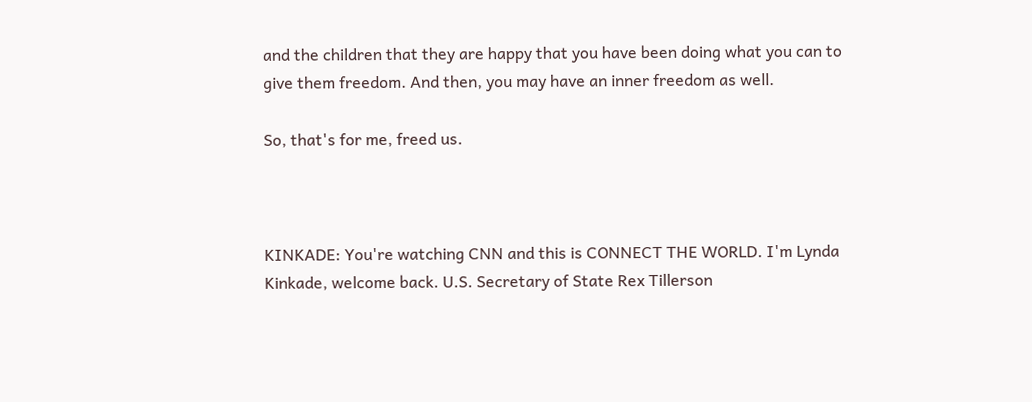and the children that they are happy that you have been doing what you can to give them freedom. And then, you may have an inner freedom as well.

So, that's for me, freed us.



KINKADE: You're watching CNN and this is CONNECT THE WORLD. I'm Lynda Kinkade, welcome back. U.S. Secretary of State Rex Tillerson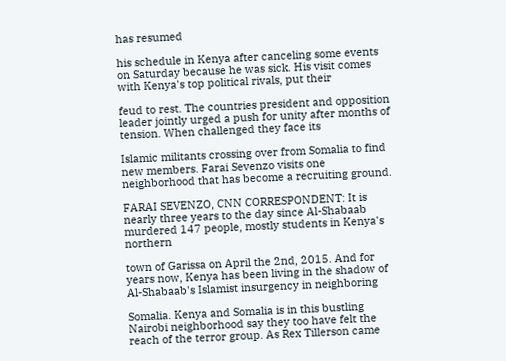has resumed

his schedule in Kenya after canceling some events on Saturday because he was sick. His visit comes with Kenya's top political rivals, put their

feud to rest. The countries president and opposition leader jointly urged a push for unity after months of tension. When challenged they face its

Islamic militants crossing over from Somalia to find new members. Farai Sevenzo visits one neighborhood that has become a recruiting ground.

FARAI SEVENZO, CNN CORRESPONDENT: It is nearly three years to the day since Al-Shabaab murdered 147 people, mostly students in Kenya's northern

town of Garissa on April the 2nd, 2015. And for years now, Kenya has been living in the shadow of Al-Shabaab's Islamist insurgency in neighboring

Somalia. Kenya and Somalia is in this bustling Nairobi neighborhood say they too have felt the reach of the terror group. As Rex Tillerson came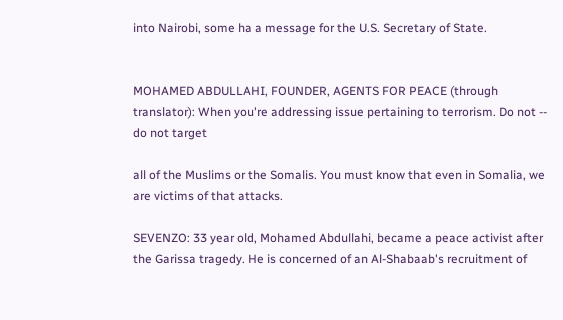into Nairobi, some ha a message for the U.S. Secretary of State.


MOHAMED ABDULLAHI, FOUNDER, AGENTS FOR PEACE (through translator): When you're addressing issue pertaining to terrorism. Do not -- do not target

all of the Muslims or the Somalis. You must know that even in Somalia, we are victims of that attacks.

SEVENZO: 33 year old, Mohamed Abdullahi, became a peace activist after the Garissa tragedy. He is concerned of an Al-Shabaab's recruitment of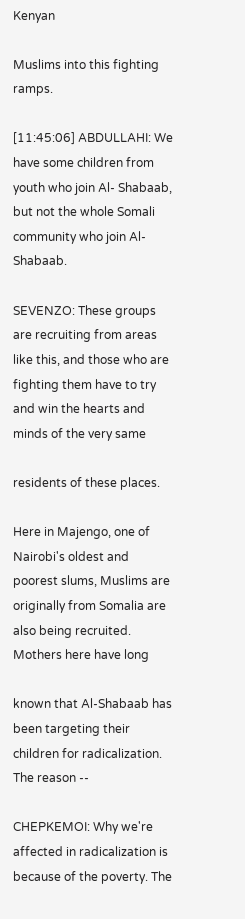Kenyan

Muslims into this fighting ramps.

[11:45:06] ABDULLAHI: We have some children from youth who join Al- Shabaab, but not the whole Somali community who join Al-Shabaab.

SEVENZO: These groups are recruiting from areas like this, and those who are fighting them have to try and win the hearts and minds of the very same

residents of these places.

Here in Majengo, one of Nairobi's oldest and poorest slums, Muslims are originally from Somalia are also being recruited. Mothers here have long

known that Al-Shabaab has been targeting their children for radicalization. The reason --

CHEPKEMOI: Why we're affected in radicalization is because of the poverty. The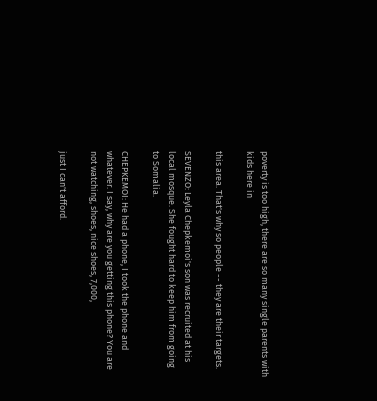poverty is too high, there are so many single parents with kids here in

this area. That's why so people -- they are their targets.

SEVENZO: Leyla Chepkemoi's son was recruited at his local mosque. She fought hard to keep him from going to Somalia.

CHEPKEMOI: He had a phone, I took the phone and whatever. I say, why are you getting this phone? You are not watching, shoes, nice shoes, 7,000,

just I can't afford.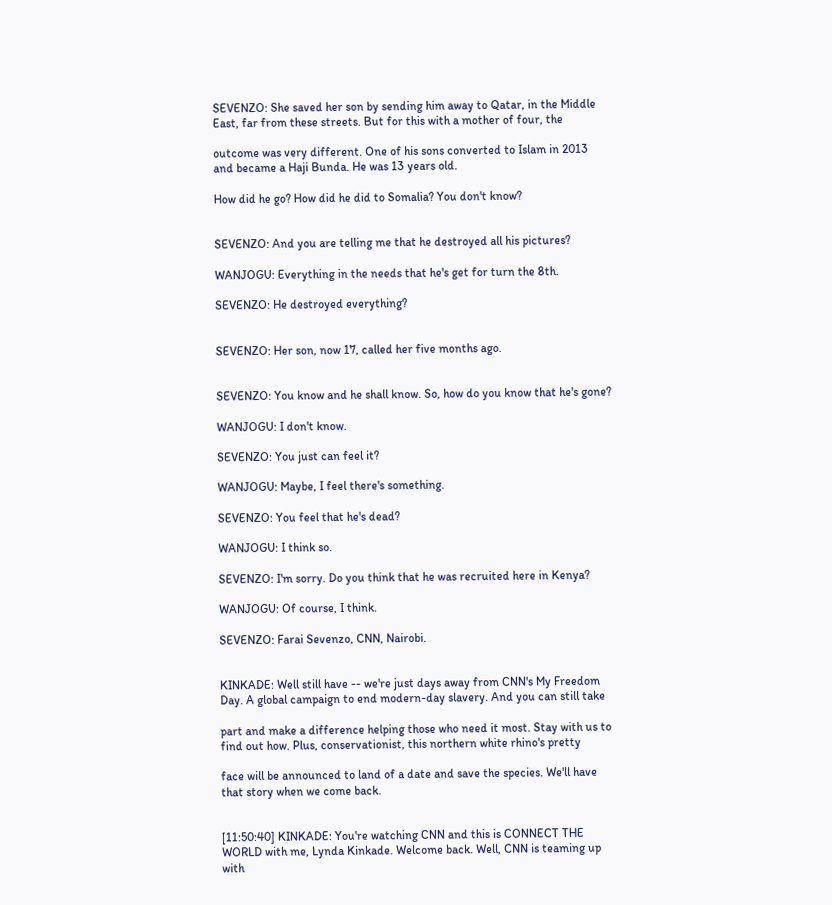SEVENZO: She saved her son by sending him away to Qatar, in the Middle East, far from these streets. But for this with a mother of four, the

outcome was very different. One of his sons converted to Islam in 2013 and became a Haji Bunda. He was 13 years old.

How did he go? How did he did to Somalia? You don't know?


SEVENZO: And you are telling me that he destroyed all his pictures?

WANJOGU: Everything in the needs that he's get for turn the 8th.

SEVENZO: He destroyed everything?


SEVENZO: Her son, now 17, called her five months ago.


SEVENZO: You know and he shall know. So, how do you know that he's gone?

WANJOGU: I don't know.

SEVENZO: You just can feel it?

WANJOGU: Maybe, I feel there's something.

SEVENZO: You feel that he's dead?

WANJOGU: I think so.

SEVENZO: I'm sorry. Do you think that he was recruited here in Kenya?

WANJOGU: Of course, I think.

SEVENZO: Farai Sevenzo, CNN, Nairobi.


KINKADE: Well still have -- we're just days away from CNN's My Freedom Day. A global campaign to end modern-day slavery. And you can still take

part and make a difference helping those who need it most. Stay with us to find out how. Plus, conservationist, this northern white rhino's pretty

face will be announced to land of a date and save the species. We'll have that story when we come back.


[11:50:40] KINKADE: You're watching CNN and this is CONNECT THE WORLD with me, Lynda Kinkade. Welcome back. Well, CNN is teaming up with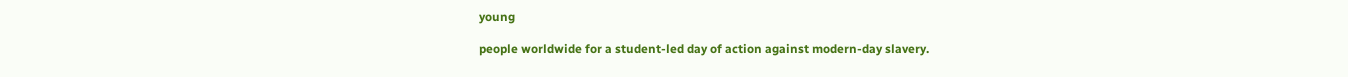young

people worldwide for a student-led day of action against modern-day slavery.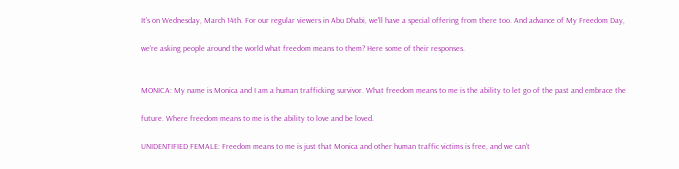It's on Wednesday, March 14th. For our regular viewers in Abu Dhabi, we'll have a special offering from there too. And advance of My Freedom Day,

we're asking people around the world what freedom means to them? Here some of their responses.


MONICA: My name is Monica and I am a human trafficking survivor. What freedom means to me is the ability to let go of the past and embrace the

future. Where freedom means to me is the ability to love and be loved.

UNIDENTIFIED FEMALE: Freedom means to me is just that Monica and other human traffic victims is free, and we can't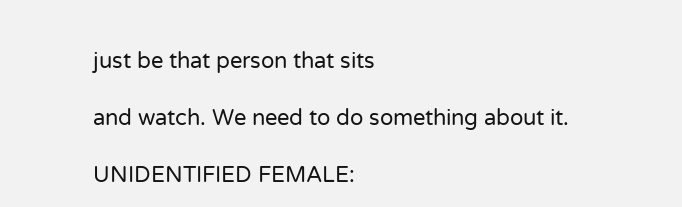just be that person that sits

and watch. We need to do something about it.

UNIDENTIFIED FEMALE: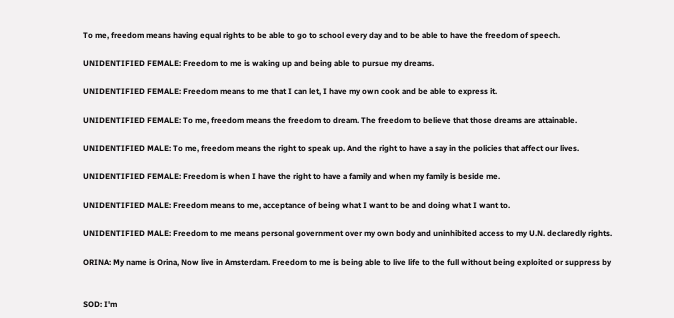To me, freedom means having equal rights to be able to go to school every day and to be able to have the freedom of speech.

UNIDENTIFIED FEMALE: Freedom to me is waking up and being able to pursue my dreams.

UNIDENTIFIED FEMALE: Freedom means to me that I can let, I have my own cook and be able to express it.

UNIDENTIFIED FEMALE: To me, freedom means the freedom to dream. The freedom to believe that those dreams are attainable.

UNIDENTIFIED MALE: To me, freedom means the right to speak up. And the right to have a say in the policies that affect our lives.

UNIDENTIFIED FEMALE: Freedom is when I have the right to have a family and when my family is beside me.

UNIDENTIFIED MALE: Freedom means to me, acceptance of being what I want to be and doing what I want to.

UNIDENTIFIED MALE: Freedom to me means personal government over my own body and uninhibited access to my U.N. declaredly rights.

ORINA: My name is Orina, Now live in Amsterdam. Freedom to me is being able to live life to the full without being exploited or suppress by


SOD: I'm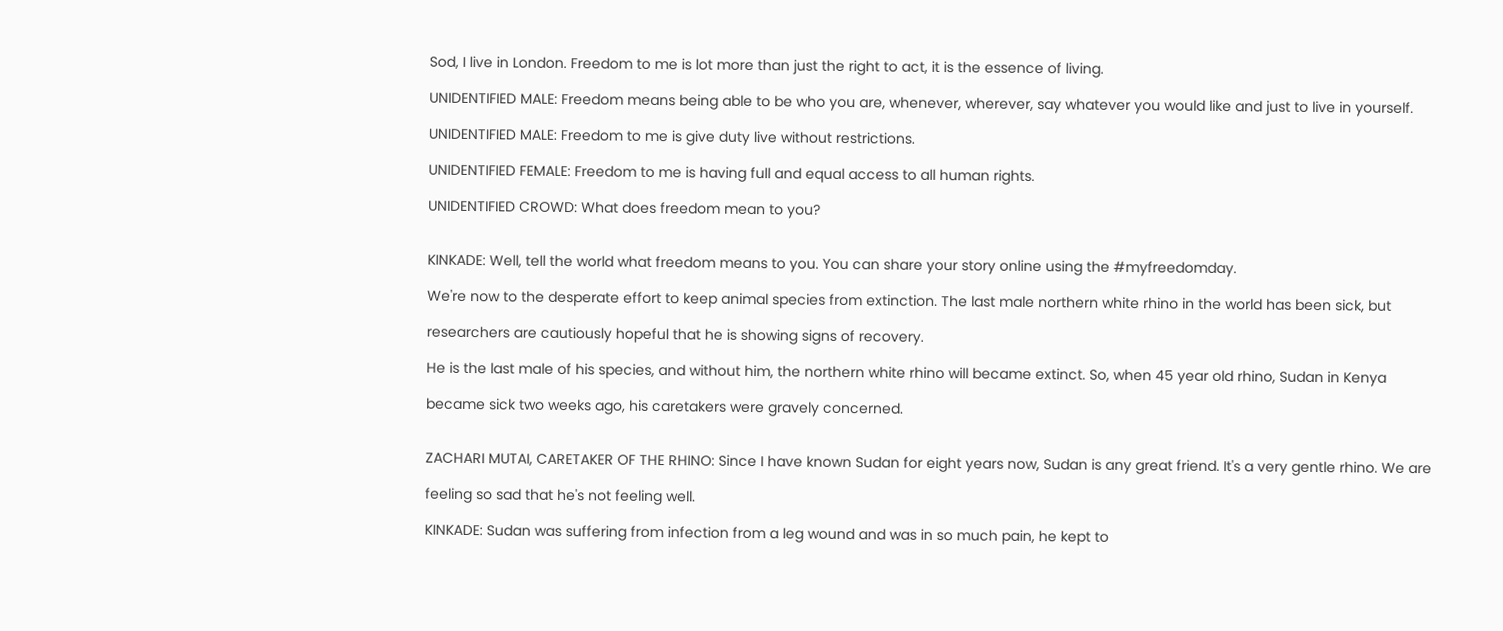Sod, I live in London. Freedom to me is lot more than just the right to act, it is the essence of living.

UNIDENTIFIED MALE: Freedom means being able to be who you are, whenever, wherever, say whatever you would like and just to live in yourself.

UNIDENTIFIED MALE: Freedom to me is give duty live without restrictions.

UNIDENTIFIED FEMALE: Freedom to me is having full and equal access to all human rights.

UNIDENTIFIED CROWD: What does freedom mean to you?


KINKADE: Well, tell the world what freedom means to you. You can share your story online using the #myfreedomday.

We're now to the desperate effort to keep animal species from extinction. The last male northern white rhino in the world has been sick, but

researchers are cautiously hopeful that he is showing signs of recovery.

He is the last male of his species, and without him, the northern white rhino will became extinct. So, when 45 year old rhino, Sudan in Kenya

became sick two weeks ago, his caretakers were gravely concerned.


ZACHARI MUTAI, CARETAKER OF THE RHINO: Since I have known Sudan for eight years now, Sudan is any great friend. It's a very gentle rhino. We are

feeling so sad that he's not feeling well.

KINKADE: Sudan was suffering from infection from a leg wound and was in so much pain, he kept to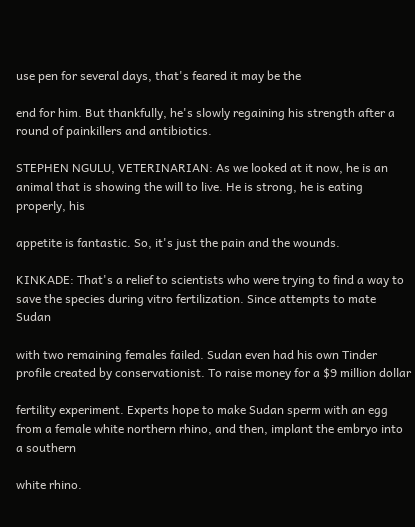use pen for several days, that's feared it may be the

end for him. But thankfully, he's slowly regaining his strength after a round of painkillers and antibiotics.

STEPHEN NGULU, VETERINARIAN: As we looked at it now, he is an animal that is showing the will to live. He is strong, he is eating properly, his

appetite is fantastic. So, it's just the pain and the wounds.

KINKADE: That's a relief to scientists who were trying to find a way to save the species during vitro fertilization. Since attempts to mate Sudan

with two remaining females failed. Sudan even had his own Tinder profile created by conservationist. To raise money for a $9 million dollar

fertility experiment. Experts hope to make Sudan sperm with an egg from a female white northern rhino, and then, implant the embryo into a southern

white rhino.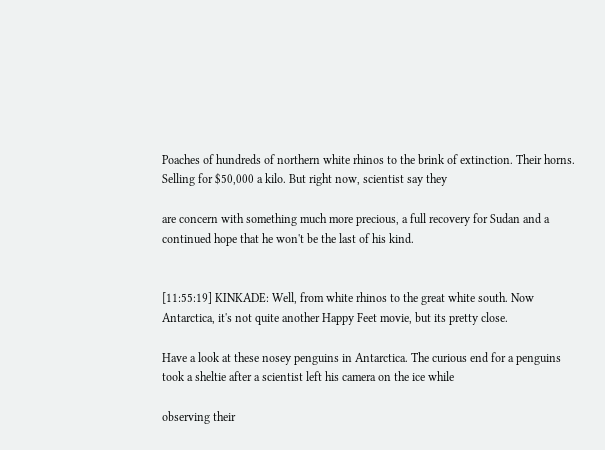Poaches of hundreds of northern white rhinos to the brink of extinction. Their horns. Selling for $50,000 a kilo. But right now, scientist say they

are concern with something much more precious, a full recovery for Sudan and a continued hope that he won't be the last of his kind.


[11:55:19] KINKADE: Well, from white rhinos to the great white south. Now Antarctica, it's not quite another Happy Feet movie, but its pretty close.

Have a look at these nosey penguins in Antarctica. The curious end for a penguins took a sheltie after a scientist left his camera on the ice while

observing their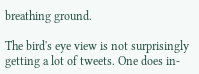breathing ground.

The bird's eye view is not surprisingly getting a lot of tweets. One does in-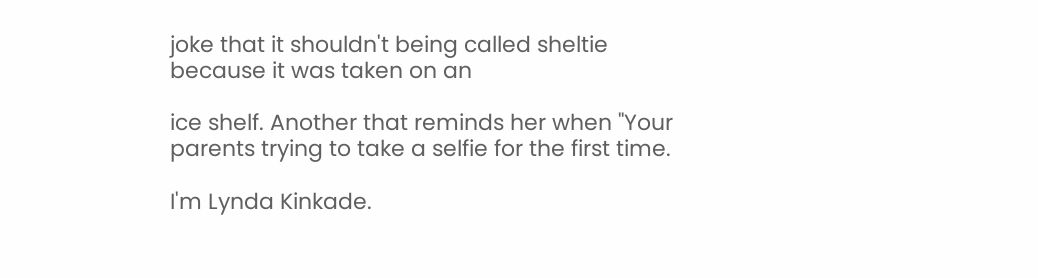joke that it shouldn't being called sheltie because it was taken on an

ice shelf. Another that reminds her when "Your parents trying to take a selfie for the first time.

I'm Lynda Kinkade.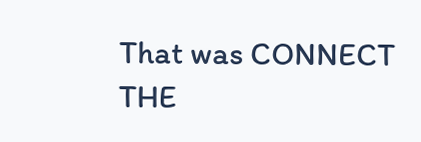That was CONNECT THE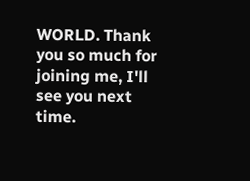WORLD. Thank you so much for joining me, I'll see you next time.